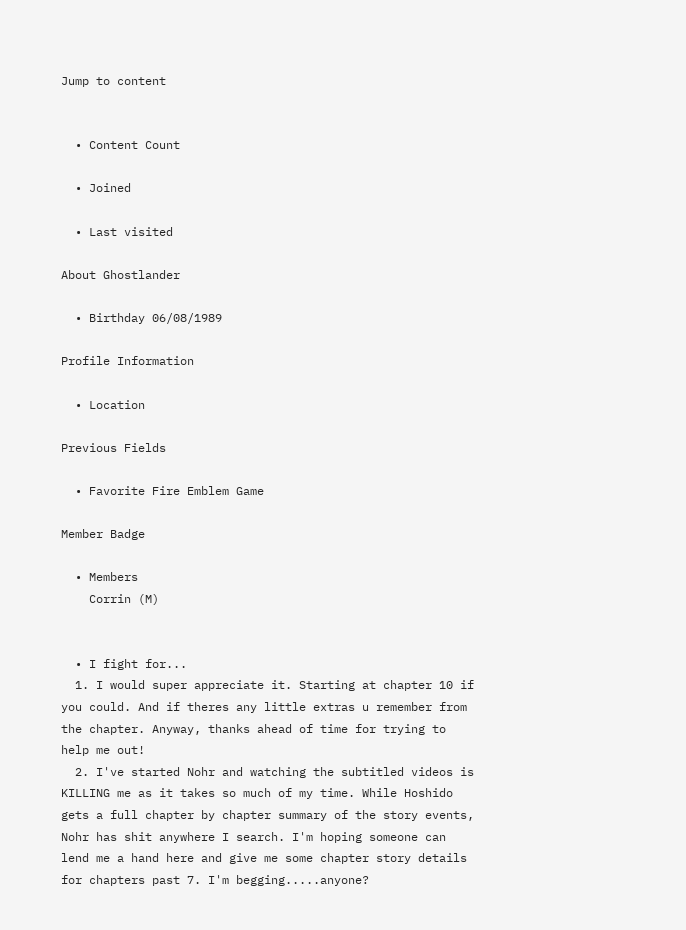Jump to content


  • Content Count

  • Joined

  • Last visited

About Ghostlander

  • Birthday 06/08/1989

Profile Information

  • Location

Previous Fields

  • Favorite Fire Emblem Game

Member Badge

  • Members
    Corrin (M)


  • I fight for...
  1. I would super appreciate it. Starting at chapter 10 if you could. And if theres any little extras u remember from the chapter. Anyway, thanks ahead of time for trying to help me out!
  2. I've started Nohr and watching the subtitled videos is KILLING me as it takes so much of my time. While Hoshido gets a full chapter by chapter summary of the story events, Nohr has shit anywhere I search. I'm hoping someone can lend me a hand here and give me some chapter story details for chapters past 7. I'm begging.....anyone?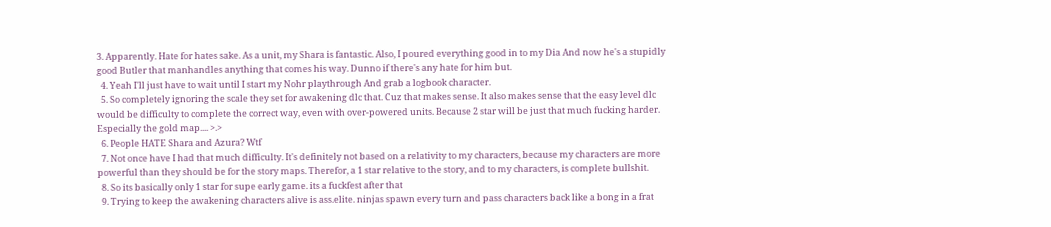3. Apparently. Hate for hates sake. As a unit, my Shara is fantastic. Also, I poured everything good in to my Dia And now he's a stupidly good Butler that manhandles anything that comes his way. Dunno if there's any hate for him but.
  4. Yeah I'll just have to wait until I start my Nohr playthrough And grab a logbook character.
  5. So completely ignoring the scale they set for awakening dlc that. Cuz that makes sense. It also makes sense that the easy level dlc would be difficulty to complete the correct way, even with over-powered units. Because 2 star will be just that much fucking harder. Especially the gold map.... >.>
  6. People HATE Shara and Azura? Wtf
  7. Not once have I had that much difficulty. It's definitely not based on a relativity to my characters, because my characters are more powerful than they should be for the story maps. Therefor, a 1 star relative to the story, and to my characters, is complete bullshit.
  8. So its basically only 1 star for supe early game. its a fuckfest after that
  9. Trying to keep the awakening characters alive is ass.elite. ninjas spawn every turn and pass characters back like a bong in a frat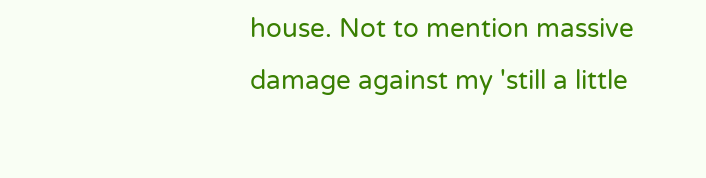house. Not to mention massive damage against my 'still a little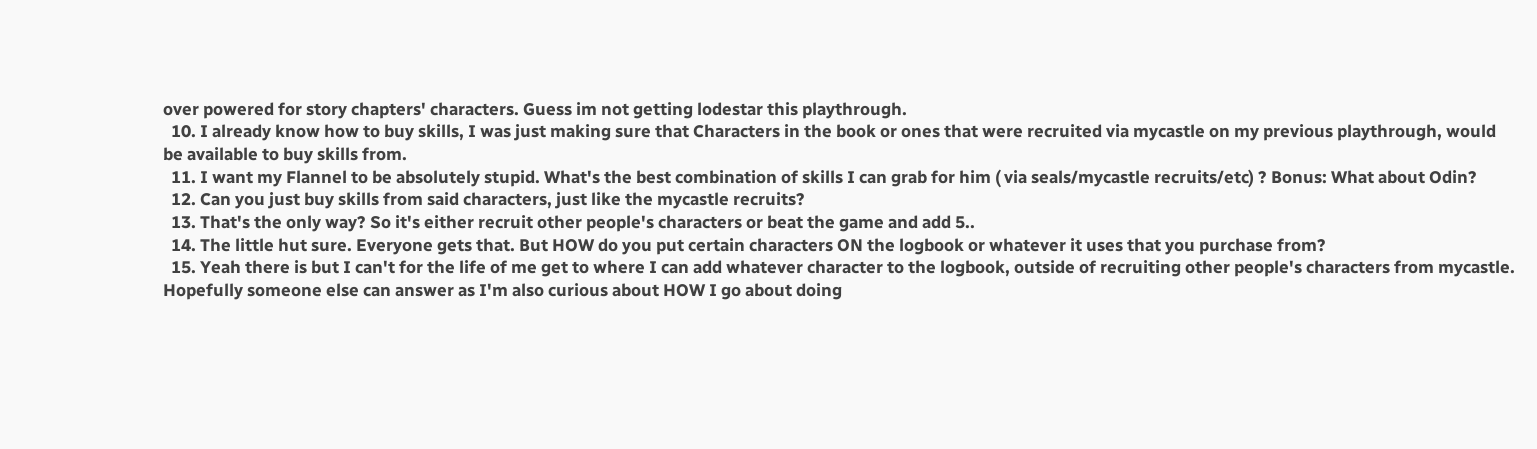over powered for story chapters' characters. Guess im not getting lodestar this playthrough.
  10. I already know how to buy skills, I was just making sure that Characters in the book or ones that were recruited via mycastle on my previous playthrough, would be available to buy skills from.
  11. I want my Flannel to be absolutely stupid. What's the best combination of skills I can grab for him ( via seals/mycastle recruits/etc) ? Bonus: What about Odin?
  12. Can you just buy skills from said characters, just like the mycastle recruits?
  13. That's the only way? So it's either recruit other people's characters or beat the game and add 5..
  14. The little hut sure. Everyone gets that. But HOW do you put certain characters ON the logbook or whatever it uses that you purchase from?
  15. Yeah there is but I can't for the life of me get to where I can add whatever character to the logbook, outside of recruiting other people's characters from mycastle. Hopefully someone else can answer as I'm also curious about HOW I go about doing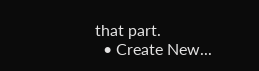that part.
  • Create New...